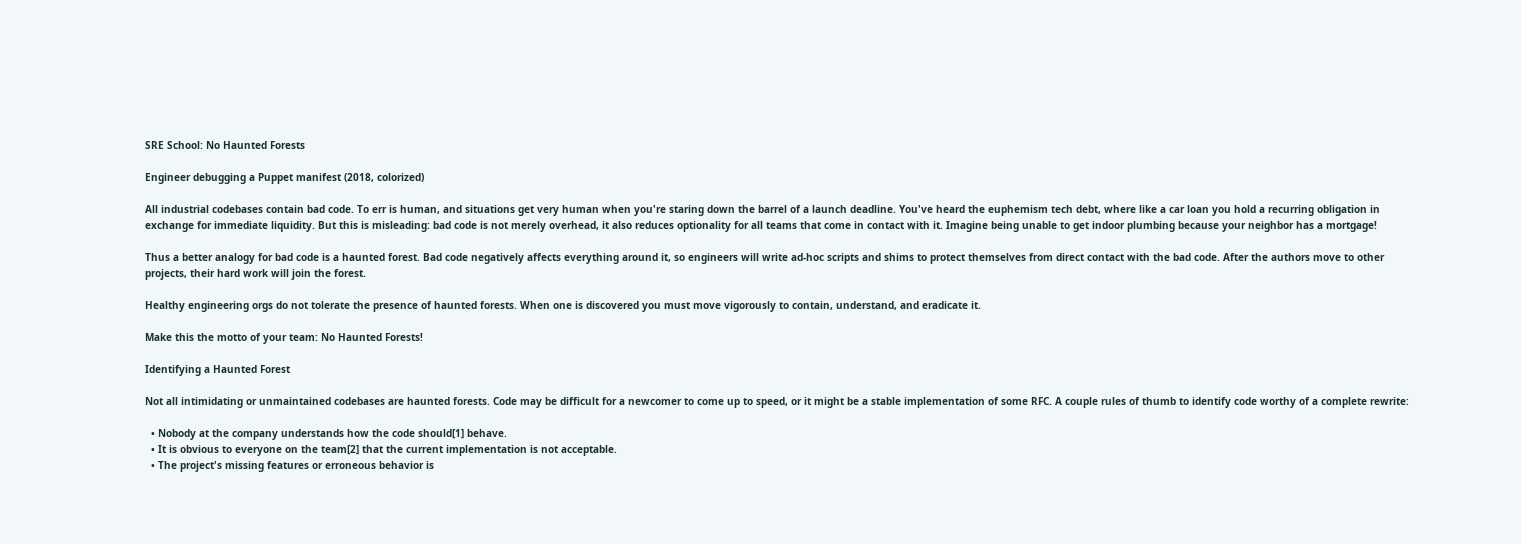SRE School: No Haunted Forests

Engineer debugging a Puppet manifest (2018, colorized)

All industrial codebases contain bad code. To err is human, and situations get very human when you're staring down the barrel of a launch deadline. You've heard the euphemism tech debt, where like a car loan you hold a recurring obligation in exchange for immediate liquidity. But this is misleading: bad code is not merely overhead, it also reduces optionality for all teams that come in contact with it. Imagine being unable to get indoor plumbing because your neighbor has a mortgage!

Thus a better analogy for bad code is a haunted forest. Bad code negatively affects everything around it, so engineers will write ad-hoc scripts and shims to protect themselves from direct contact with the bad code. After the authors move to other projects, their hard work will join the forest.

Healthy engineering orgs do not tolerate the presence of haunted forests. When one is discovered you must move vigorously to contain, understand, and eradicate it.

Make this the motto of your team: No Haunted Forests!

Identifying a Haunted Forest

Not all intimidating or unmaintained codebases are haunted forests. Code may be difficult for a newcomer to come up to speed, or it might be a stable implementation of some RFC. A couple rules of thumb to identify code worthy of a complete rewrite:

  • Nobody at the company understands how the code should[1] behave.
  • It is obvious to everyone on the team[2] that the current implementation is not acceptable.
  • The project's missing features or erroneous behavior is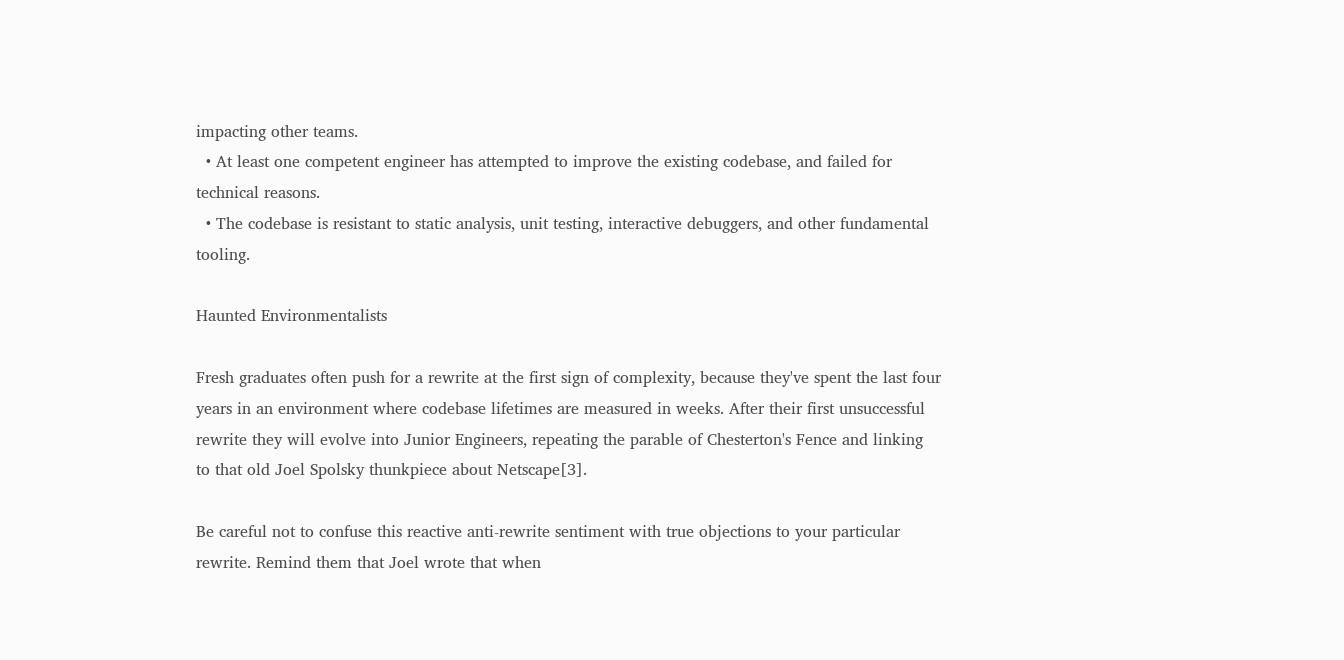impacting other teams.
  • At least one competent engineer has attempted to improve the existing codebase, and failed for technical reasons.
  • The codebase is resistant to static analysis, unit testing, interactive debuggers, and other fundamental tooling.

Haunted Environmentalists

Fresh graduates often push for a rewrite at the first sign of complexity, because they've spent the last four years in an environment where codebase lifetimes are measured in weeks. After their first unsuccessful rewrite they will evolve into Junior Engineers, repeating the parable of Chesterton's Fence and linking to that old Joel Spolsky thunkpiece about Netscape[3].

Be careful not to confuse this reactive anti-rewrite sentiment with true objections to your particular rewrite. Remind them that Joel wrote that when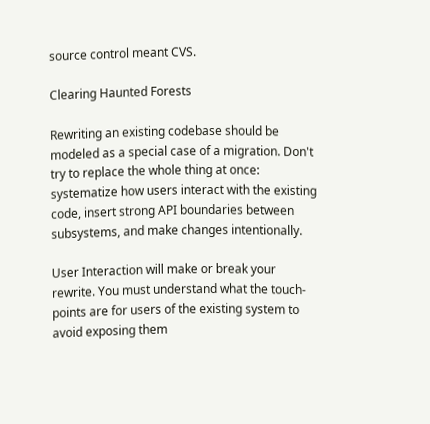source control meant CVS.

Clearing Haunted Forests

Rewriting an existing codebase should be modeled as a special case of a migration. Don't try to replace the whole thing at once: systematize how users interact with the existing code, insert strong API boundaries between subsystems, and make changes intentionally.

User Interaction will make or break your rewrite. You must understand what the touch-points are for users of the existing system to avoid exposing them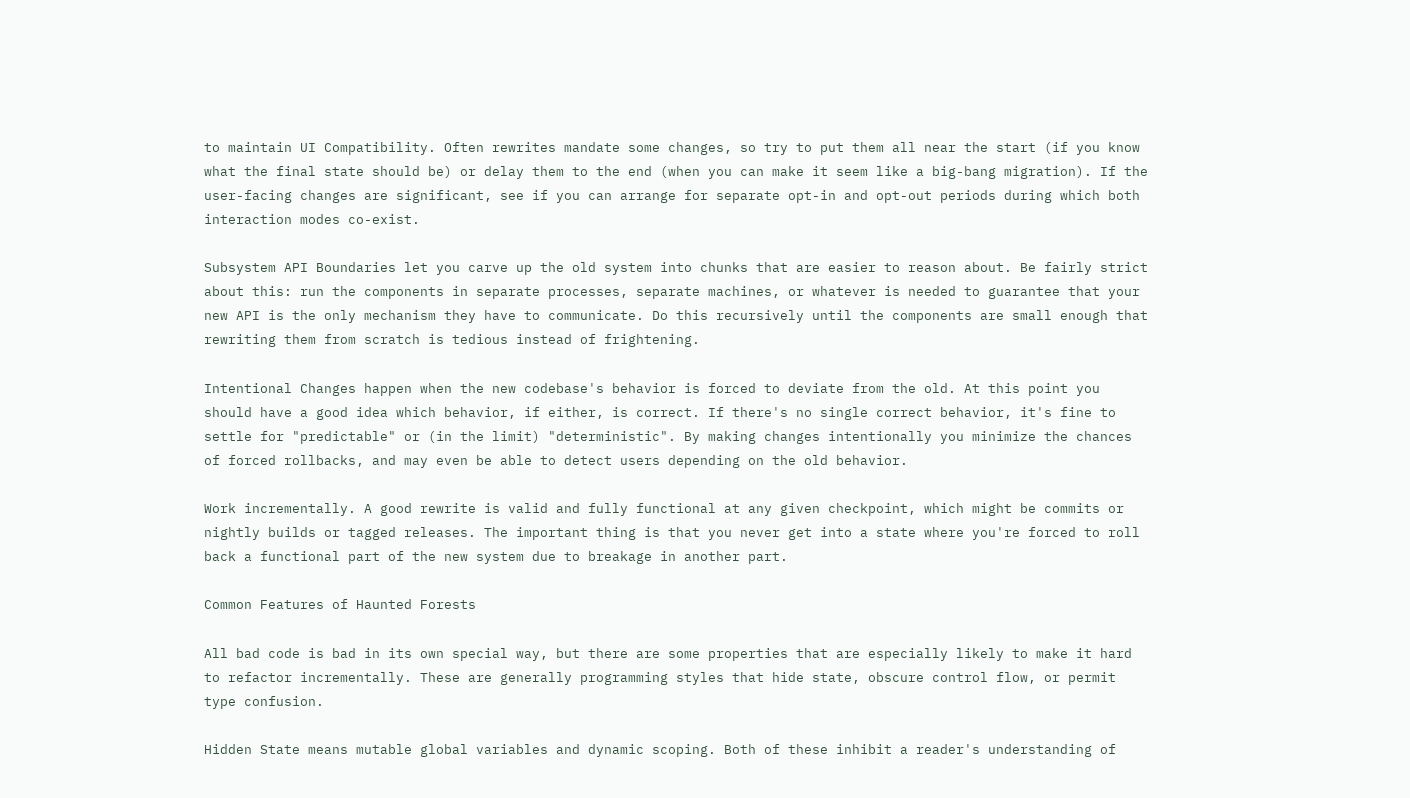to maintain UI Compatibility. Often rewrites mandate some changes, so try to put them all near the start (if you know what the final state should be) or delay them to the end (when you can make it seem like a big-bang migration). If the user-facing changes are significant, see if you can arrange for separate opt-in and opt-out periods during which both interaction modes co-exist.

Subsystem API Boundaries let you carve up the old system into chunks that are easier to reason about. Be fairly strict about this: run the components in separate processes, separate machines, or whatever is needed to guarantee that your new API is the only mechanism they have to communicate. Do this recursively until the components are small enough that rewriting them from scratch is tedious instead of frightening.

Intentional Changes happen when the new codebase's behavior is forced to deviate from the old. At this point you should have a good idea which behavior, if either, is correct. If there's no single correct behavior, it's fine to settle for "predictable" or (in the limit) "deterministic". By making changes intentionally you minimize the chances of forced rollbacks, and may even be able to detect users depending on the old behavior.

Work incrementally. A good rewrite is valid and fully functional at any given checkpoint, which might be commits or nightly builds or tagged releases. The important thing is that you never get into a state where you're forced to roll back a functional part of the new system due to breakage in another part.

Common Features of Haunted Forests

All bad code is bad in its own special way, but there are some properties that are especially likely to make it hard to refactor incrementally. These are generally programming styles that hide state, obscure control flow, or permit type confusion.

Hidden State means mutable global variables and dynamic scoping. Both of these inhibit a reader's understanding of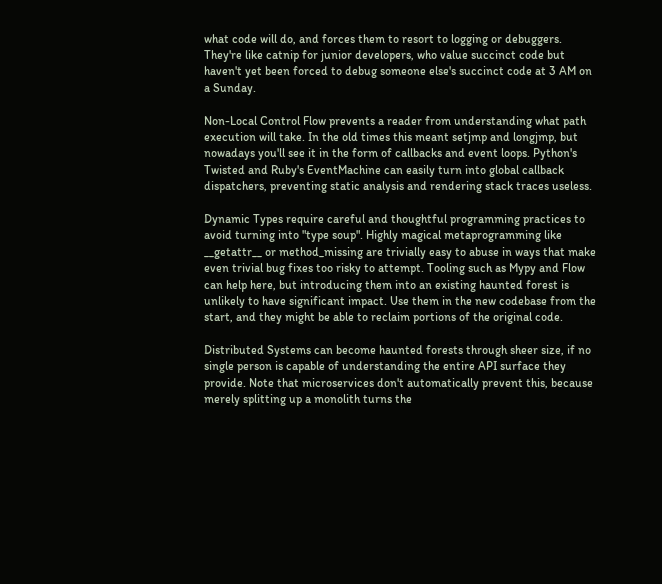what code will do, and forces them to resort to logging or debuggers. They're like catnip for junior developers, who value succinct code but haven't yet been forced to debug someone else's succinct code at 3 AM on a Sunday.

Non-Local Control Flow prevents a reader from understanding what path execution will take. In the old times this meant setjmp and longjmp, but nowadays you'll see it in the form of callbacks and event loops. Python's Twisted and Ruby's EventMachine can easily turn into global callback dispatchers, preventing static analysis and rendering stack traces useless.

Dynamic Types require careful and thoughtful programming practices to avoid turning into "type soup". Highly magical metaprogramming like __getattr__ or method_missing are trivially easy to abuse in ways that make even trivial bug fixes too risky to attempt. Tooling such as Mypy and Flow can help here, but introducing them into an existing haunted forest is unlikely to have significant impact. Use them in the new codebase from the start, and they might be able to reclaim portions of the original code.

Distributed Systems can become haunted forests through sheer size, if no single person is capable of understanding the entire API surface they provide. Note that microservices don't automatically prevent this, because merely splitting up a monolith turns the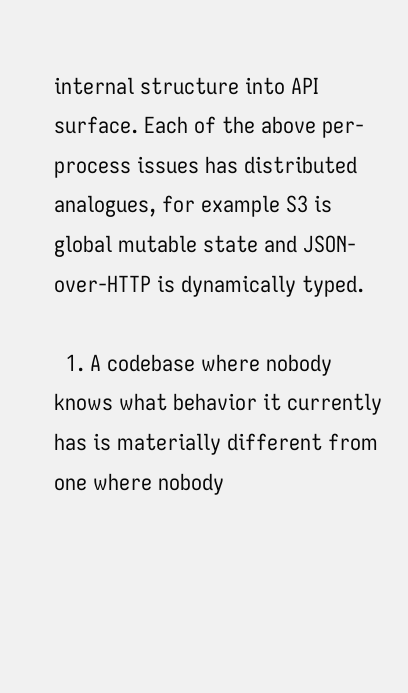internal structure into API surface. Each of the above per-process issues has distributed analogues, for example S3 is global mutable state and JSON-over-HTTP is dynamically typed.

  1. A codebase where nobody knows what behavior it currently has is materially different from one where nobody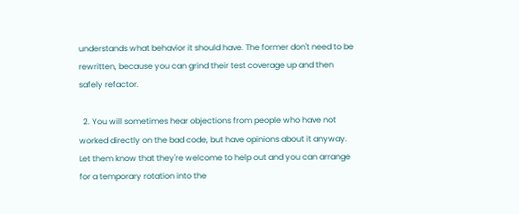understands what behavior it should have. The former don't need to be rewritten, because you can grind their test coverage up and then safely refactor.

  2. You will sometimes hear objections from people who have not worked directly on the bad code, but have opinions about it anyway. Let them know that they're welcome to help out and you can arrange for a temporary rotation into the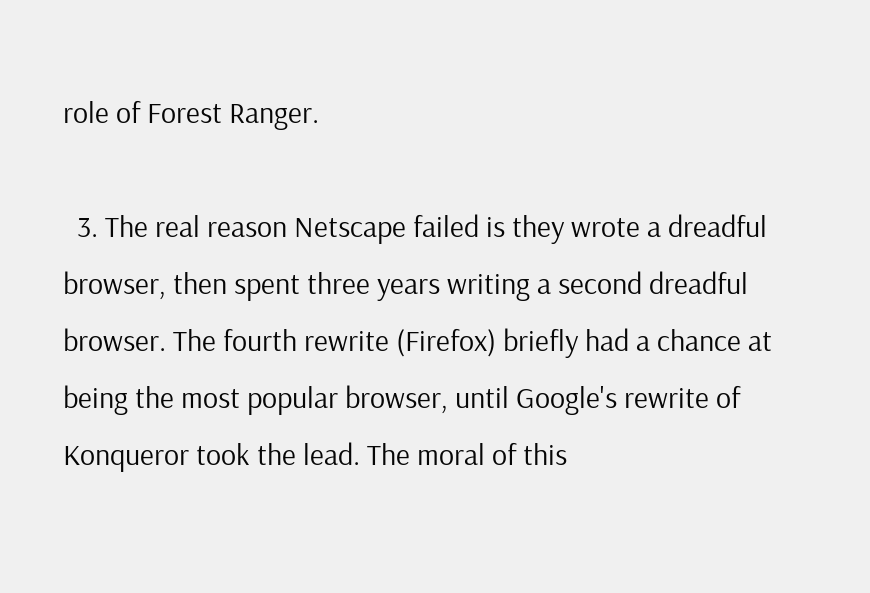role of Forest Ranger.

  3. The real reason Netscape failed is they wrote a dreadful browser, then spent three years writing a second dreadful browser. The fourth rewrite (Firefox) briefly had a chance at being the most popular browser, until Google's rewrite of Konqueror took the lead. The moral of this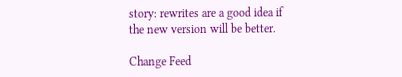story: rewrites are a good idea if the new version will be better.

Change Feed